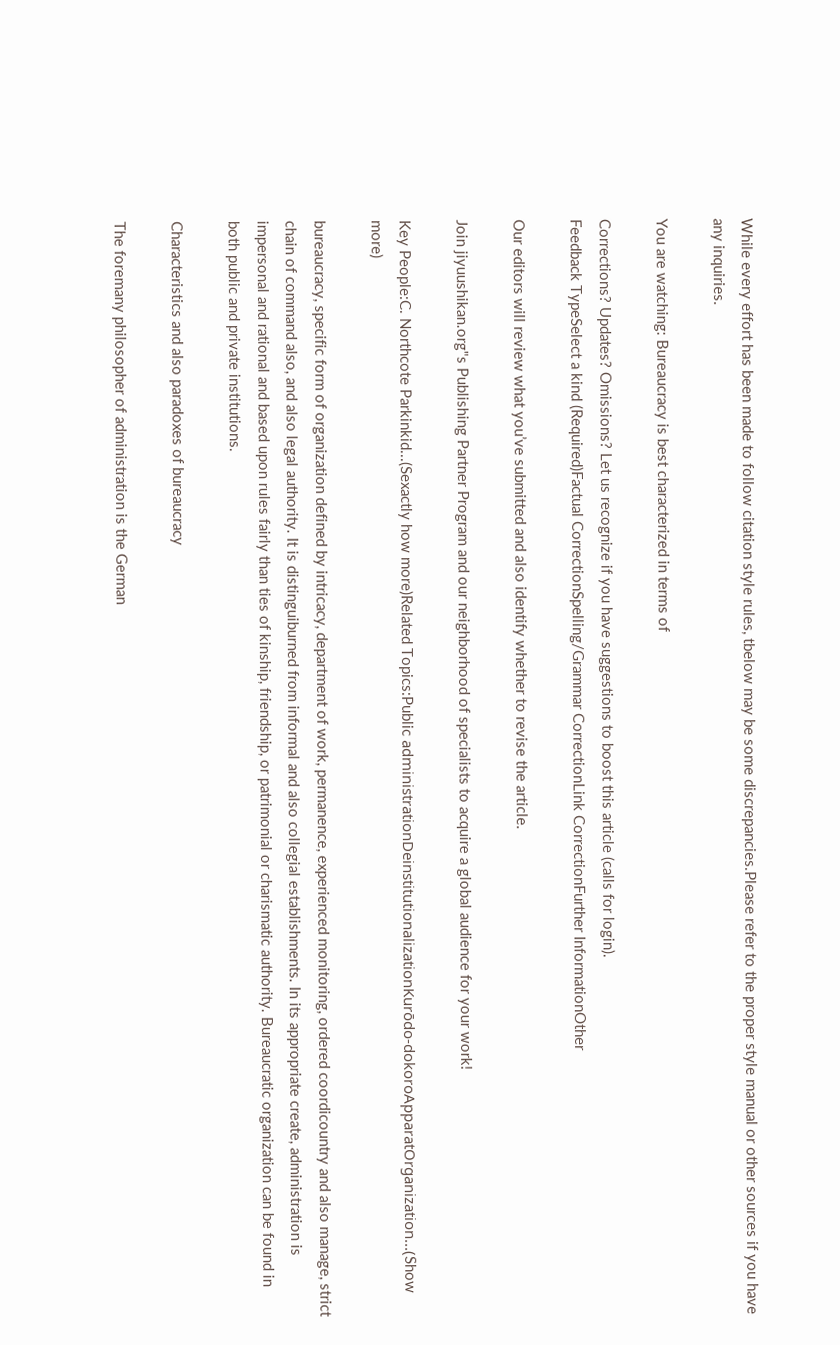While every effort has been made to follow citation style rules, tbelow may be some discrepancies.Please refer to the proper style manual or other sources if you have any inquiries.

You are watching: Bureaucracy is best characterized in terms of

Corrections? Updates? Omissions? Let us recognize if you have suggestions to boost this article (calls for login).
Feedback TypeSelect a kind (Required)Factual CorrectionSpelling/Grammar CorrectionLink CorrectionFurther InformationOther

Our editors will review what you’ve submitted and also identify whether to revise the article.

Join jiyuushikan.org"s Publishing Partner Program and our neighborhood of specialists to acquire a global audience for your work!

Key People:C. Northcote Parkinkid...(Sexactly how more)Related Topics:Public administrationDeinstitutionalizationKurōdo-dokoroApparatOrganization...(Show more)

bureaucracy, specific form of organization defined by intricacy, department of work, permanence, experienced monitoring, ordered coordicountry and also manage, strict chain of command also, and also legal authority. It is distinguiburned from informal and also collegial establishments. In its appropriate create, administration is impersonal and rational and based upon rules fairly than ties of kinship, friendship, or patrimonial or charismatic authority. Bureaucratic organization can be found in both public and private institutions.

Characteristics and also paradoxes of bureaucracy

The foremany philosopher of administration is the German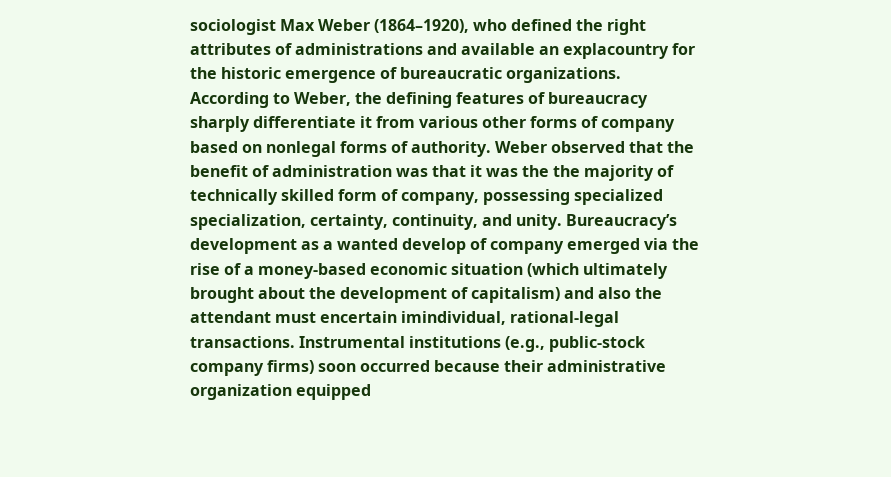sociologist Max Weber (1864–1920), who defined the right attributes of administrations and available an explacountry for the historic emergence of bureaucratic organizations. According to Weber, the defining features of bureaucracy sharply differentiate it from various other forms of company based on nonlegal forms of authority. Weber observed that the benefit of administration was that it was the the majority of technically skilled form of company, possessing specialized specialization, certainty, continuity, and unity. Bureaucracy’s development as a wanted develop of company emerged via the rise of a money-based economic situation (which ultimately brought about the development of capitalism) and also the attendant must encertain imindividual, rational-legal transactions. Instrumental institutions (e.g., public-stock company firms) soon occurred because their administrative organization equipped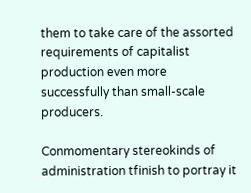them to take care of the assorted requirements of capitalist production even more successfully than small-scale producers.

Conmomentary stereokinds of administration tfinish to portray it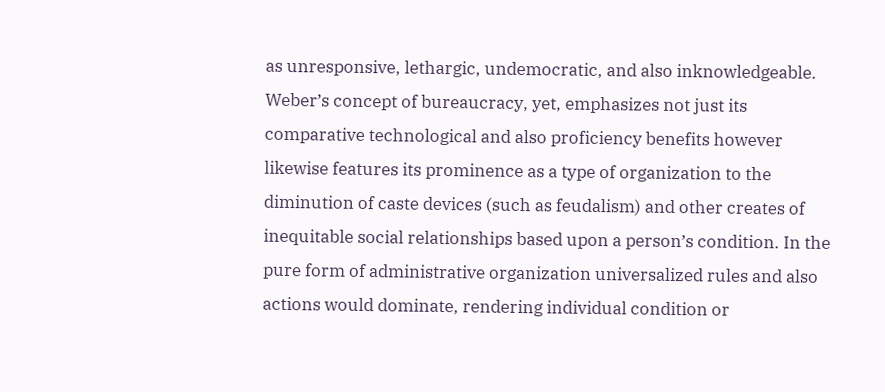as unresponsive, lethargic, undemocratic, and also inknowledgeable. Weber’s concept of bureaucracy, yet, emphasizes not just its comparative technological and also proficiency benefits however likewise features its prominence as a type of organization to the diminution of caste devices (such as feudalism) and other creates of inequitable social relationships based upon a person’s condition. In the pure form of administrative organization universalized rules and also actions would dominate, rendering individual condition or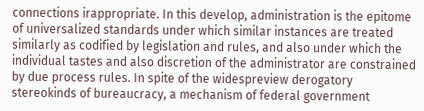connections irappropriate. In this develop, administration is the epitome of universalized standards under which similar instances are treated similarly as codified by legislation and rules, and also under which the individual tastes and also discretion of the administrator are constrained by due process rules. In spite of the widespreview derogatory stereokinds of bureaucracy, a mechanism of federal government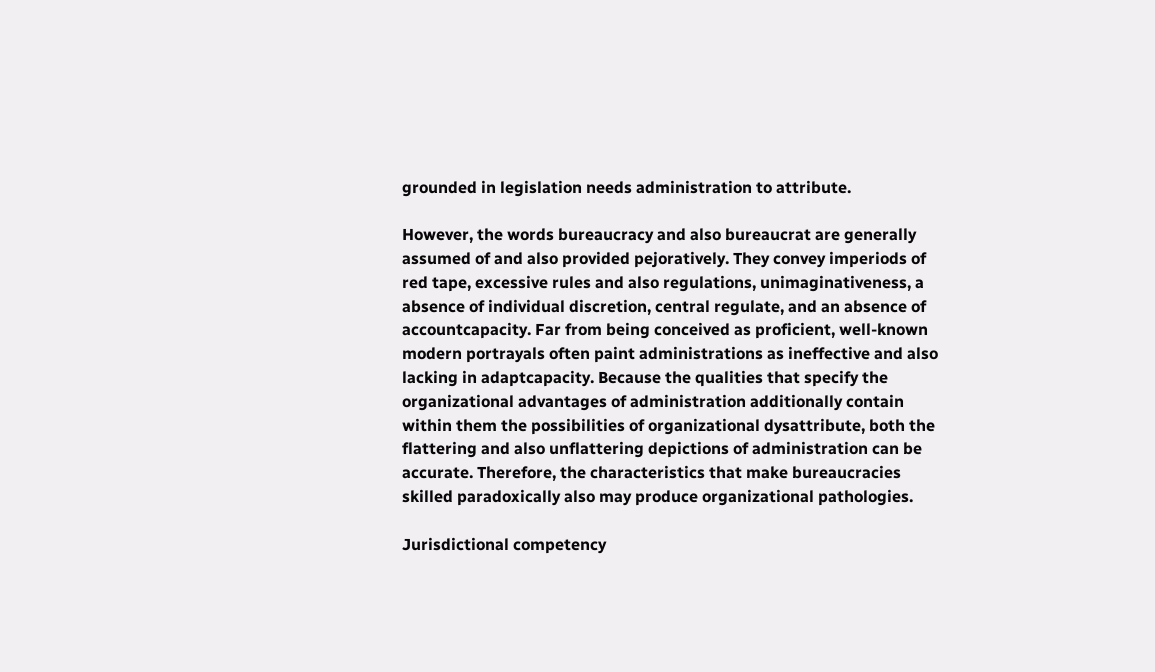grounded in legislation needs administration to attribute.

However, the words bureaucracy and also bureaucrat are generally assumed of and also provided pejoratively. They convey imperiods of red tape, excessive rules and also regulations, unimaginativeness, a absence of individual discretion, central regulate, and an absence of accountcapacity. Far from being conceived as proficient, well-known modern portrayals often paint administrations as ineffective and also lacking in adaptcapacity. Because the qualities that specify the organizational advantages of administration additionally contain within them the possibilities of organizational dysattribute, both the flattering and also unflattering depictions of administration can be accurate. Therefore, the characteristics that make bureaucracies skilled paradoxically also may produce organizational pathologies.

Jurisdictional competency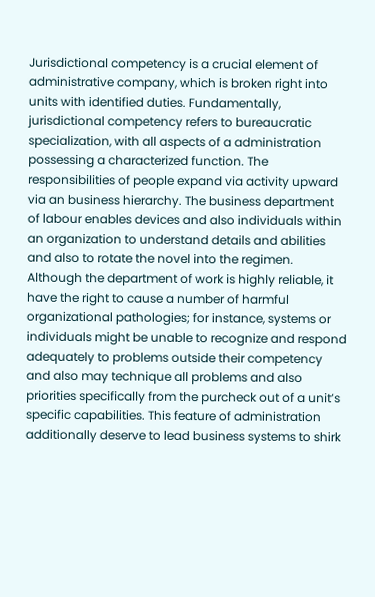Jurisdictional competency is a crucial element of administrative company, which is broken right into units with identified duties. Fundamentally, jurisdictional competency refers to bureaucratic specialization, with all aspects of a administration possessing a characterized function. The responsibilities of people expand via activity upward via an business hierarchy. The business department of labour enables devices and also individuals within an organization to understand details and abilities and also to rotate the novel into the regimen. Although the department of work is highly reliable, it have the right to cause a number of harmful organizational pathologies; for instance, systems or individuals might be unable to recognize and respond adequately to problems outside their competency and also may technique all problems and also priorities specifically from the purcheck out of a unit’s specific capabilities. This feature of administration additionally deserve to lead business systems to shirk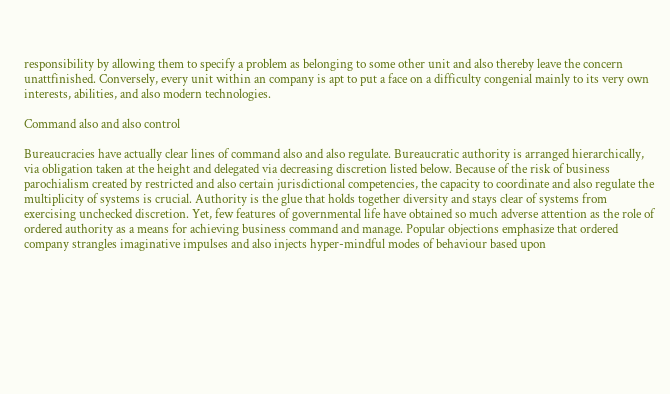responsibility by allowing them to specify a problem as belonging to some other unit and also thereby leave the concern unattfinished. Conversely, every unit within an company is apt to put a face on a difficulty congenial mainly to its very own interests, abilities, and also modern technologies.

Command also and also control

Bureaucracies have actually clear lines of command also and also regulate. Bureaucratic authority is arranged hierarchically, via obligation taken at the height and delegated via decreasing discretion listed below. Because of the risk of business parochialism created by restricted and also certain jurisdictional competencies, the capacity to coordinate and also regulate the multiplicity of systems is crucial. Authority is the glue that holds together diversity and stays clear of systems from exercising unchecked discretion. Yet, few features of governmental life have obtained so much adverse attention as the role of ordered authority as a means for achieving business command and manage. Popular objections emphasize that ordered company strangles imaginative impulses and also injects hyper-mindful modes of behaviour based upon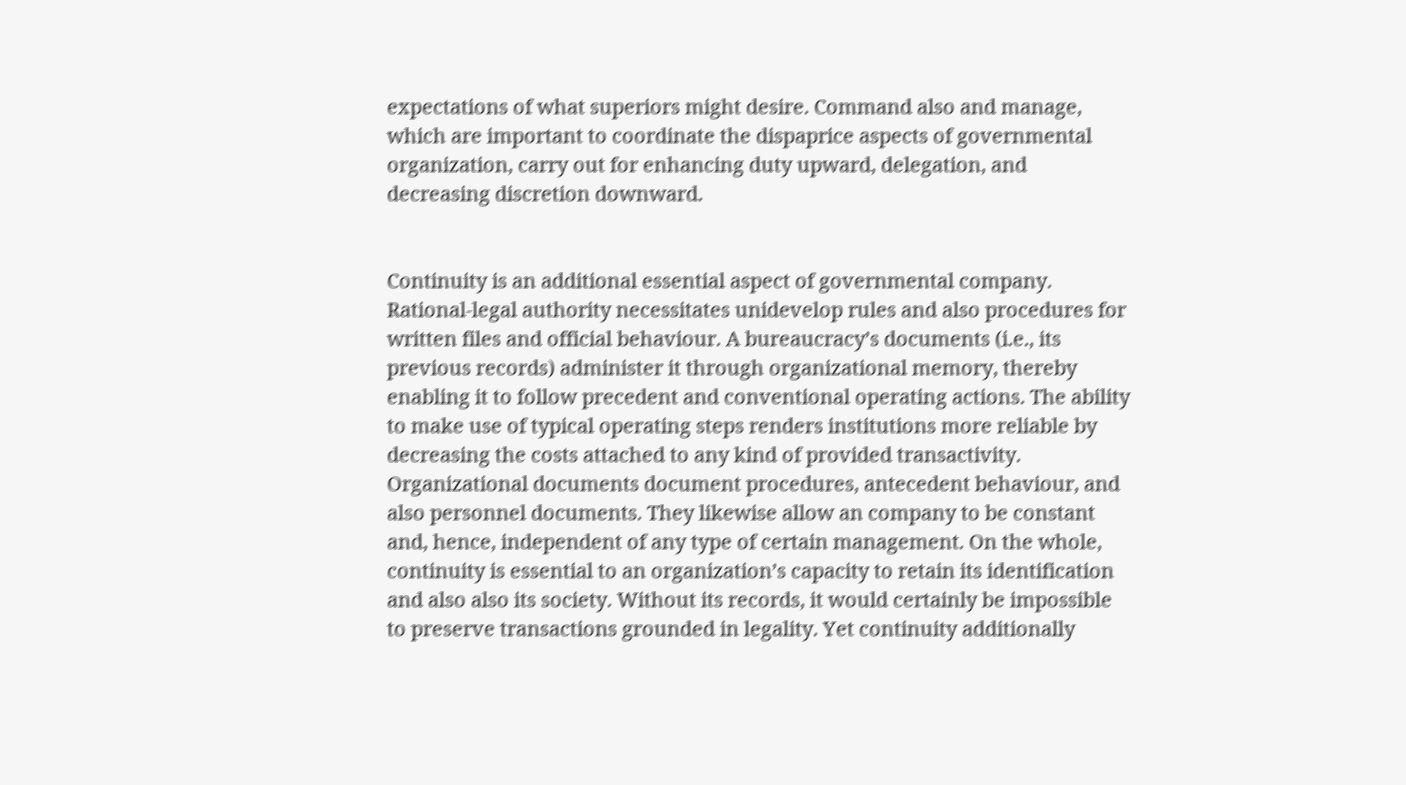expectations of what superiors might desire. Command also and manage, which are important to coordinate the dispaprice aspects of governmental organization, carry out for enhancing duty upward, delegation, and decreasing discretion downward.


Continuity is an additional essential aspect of governmental company. Rational-legal authority necessitates unidevelop rules and also procedures for written files and official behaviour. A bureaucracy’s documents (i.e., its previous records) administer it through organizational memory, thereby enabling it to follow precedent and conventional operating actions. The ability to make use of typical operating steps renders institutions more reliable by decreasing the costs attached to any kind of provided transactivity. Organizational documents document procedures, antecedent behaviour, and also personnel documents. They likewise allow an company to be constant and, hence, independent of any type of certain management. On the whole, continuity is essential to an organization’s capacity to retain its identification and also also its society. Without its records, it would certainly be impossible to preserve transactions grounded in legality. Yet continuity additionally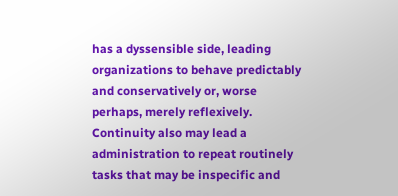has a dyssensible side, leading organizations to behave predictably and conservatively or, worse perhaps, merely reflexively. Continuity also may lead a administration to repeat routinely tasks that may be inspecific and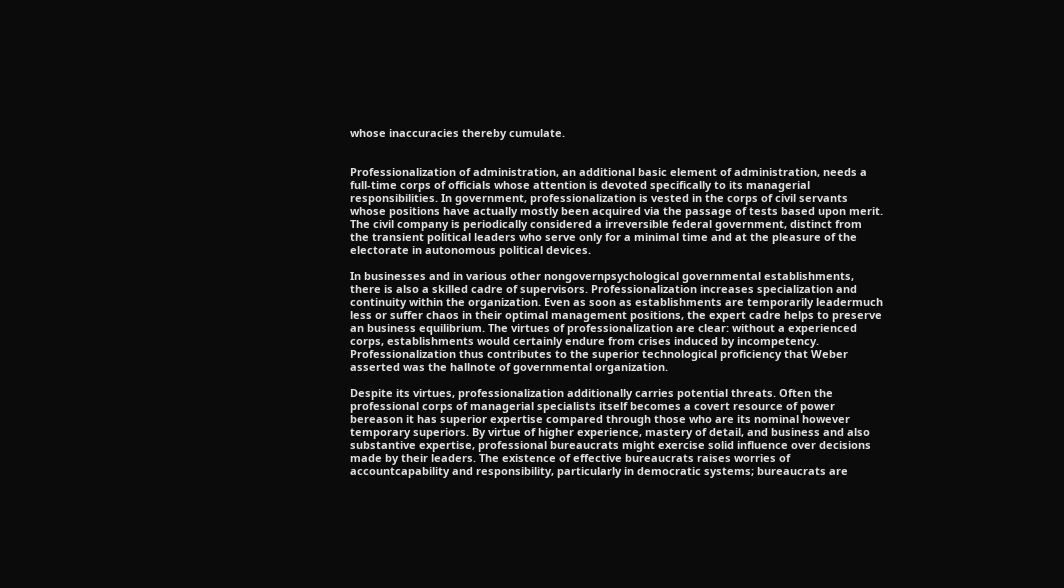whose inaccuracies thereby cumulate.


Professionalization of administration, an additional basic element of administration, needs a full-time corps of officials whose attention is devoted specifically to its managerial responsibilities. In government, professionalization is vested in the corps of civil servants whose positions have actually mostly been acquired via the passage of tests based upon merit. The civil company is periodically considered a irreversible federal government, distinct from the transient political leaders who serve only for a minimal time and at the pleasure of the electorate in autonomous political devices.

In businesses and in various other nongovernpsychological governmental establishments, there is also a skilled cadre of supervisors. Professionalization increases specialization and continuity within the organization. Even as soon as establishments are temporarily leadermuch less or suffer chaos in their optimal management positions, the expert cadre helps to preserve an business equilibrium. The virtues of professionalization are clear: without a experienced corps, establishments would certainly endure from crises induced by incompetency. Professionalization thus contributes to the superior technological proficiency that Weber asserted was the hallnote of governmental organization.

Despite its virtues, professionalization additionally carries potential threats. Often the professional corps of managerial specialists itself becomes a covert resource of power bereason it has superior expertise compared through those who are its nominal however temporary superiors. By virtue of higher experience, mastery of detail, and business and also substantive expertise, professional bureaucrats might exercise solid influence over decisions made by their leaders. The existence of effective bureaucrats raises worries of accountcapability and responsibility, particularly in democratic systems; bureaucrats are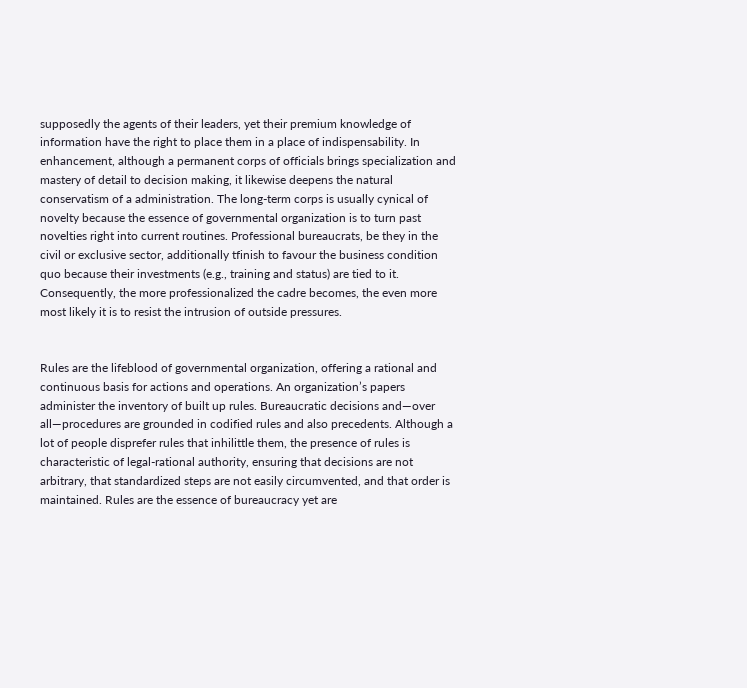supposedly the agents of their leaders, yet their premium knowledge of information have the right to place them in a place of indispensability. In enhancement, although a permanent corps of officials brings specialization and mastery of detail to decision making, it likewise deepens the natural conservatism of a administration. The long-term corps is usually cynical of novelty because the essence of governmental organization is to turn past novelties right into current routines. Professional bureaucrats, be they in the civil or exclusive sector, additionally tfinish to favour the business condition quo because their investments (e.g., training and status) are tied to it. Consequently, the more professionalized the cadre becomes, the even more most likely it is to resist the intrusion of outside pressures.


Rules are the lifeblood of governmental organization, offering a rational and continuous basis for actions and operations. An organization’s papers administer the inventory of built up rules. Bureaucratic decisions and—over all—procedures are grounded in codified rules and also precedents. Although a lot of people disprefer rules that inhilittle them, the presence of rules is characteristic of legal-rational authority, ensuring that decisions are not arbitrary, that standardized steps are not easily circumvented, and that order is maintained. Rules are the essence of bureaucracy yet are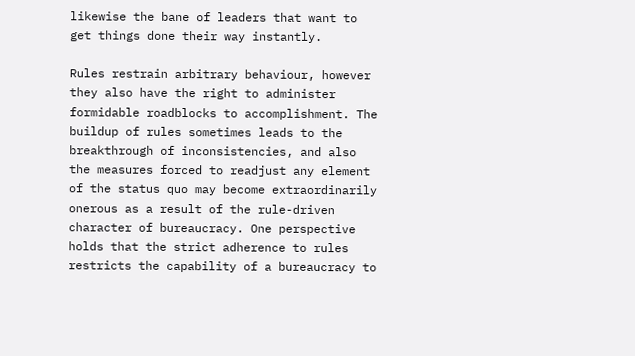likewise the bane of leaders that want to get things done their way instantly.

Rules restrain arbitrary behaviour, however they also have the right to administer formidable roadblocks to accomplishment. The buildup of rules sometimes leads to the breakthrough of inconsistencies, and also the measures forced to readjust any element of the status quo may become extraordinarily onerous as a result of the rule-driven character of bureaucracy. One perspective holds that the strict adherence to rules restricts the capability of a bureaucracy to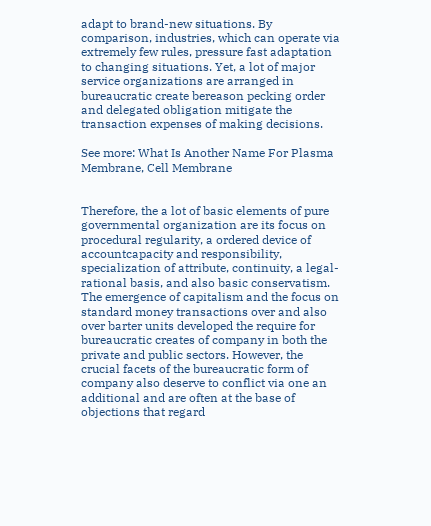adapt to brand-new situations. By comparison, industries, which can operate via extremely few rules, pressure fast adaptation to changing situations. Yet, a lot of major service organizations are arranged in bureaucratic create bereason pecking order and delegated obligation mitigate the transaction expenses of making decisions.

See more: What Is Another Name For Plasma Membrane, Cell Membrane


Therefore, the a lot of basic elements of pure governmental organization are its focus on procedural regularity, a ordered device of accountcapacity and responsibility, specialization of attribute, continuity, a legal-rational basis, and also basic conservatism. The emergence of capitalism and the focus on standard money transactions over and also over barter units developed the require for bureaucratic creates of company in both the private and public sectors. However, the crucial facets of the bureaucratic form of company also deserve to conflict via one an additional and are often at the base of objections that regard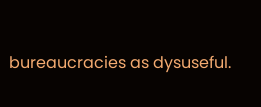bureaucracies as dysuseful.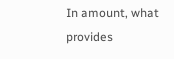In amount, what provides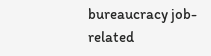bureaucracy job-related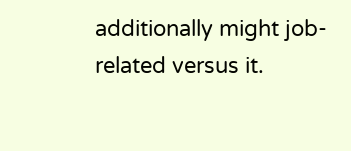additionally might job-related versus it.